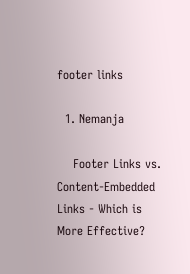footer links

  1. Nemanja

    Footer Links vs. Content-Embedded Links - Which is More Effective?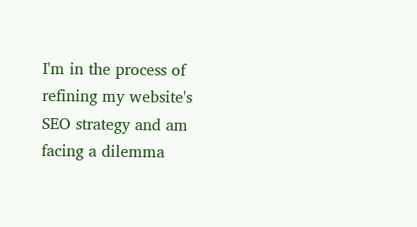I'm in the process of refining my website's SEO strategy and am facing a dilemma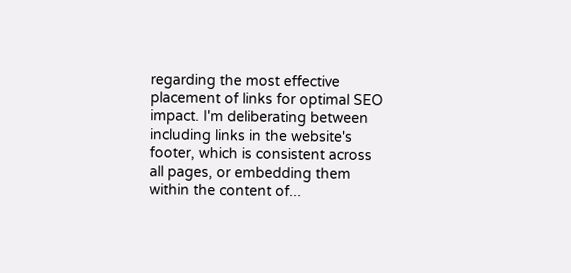regarding the most effective placement of links for optimal SEO impact. I'm deliberating between including links in the website's footer, which is consistent across all pages, or embedding them within the content of...